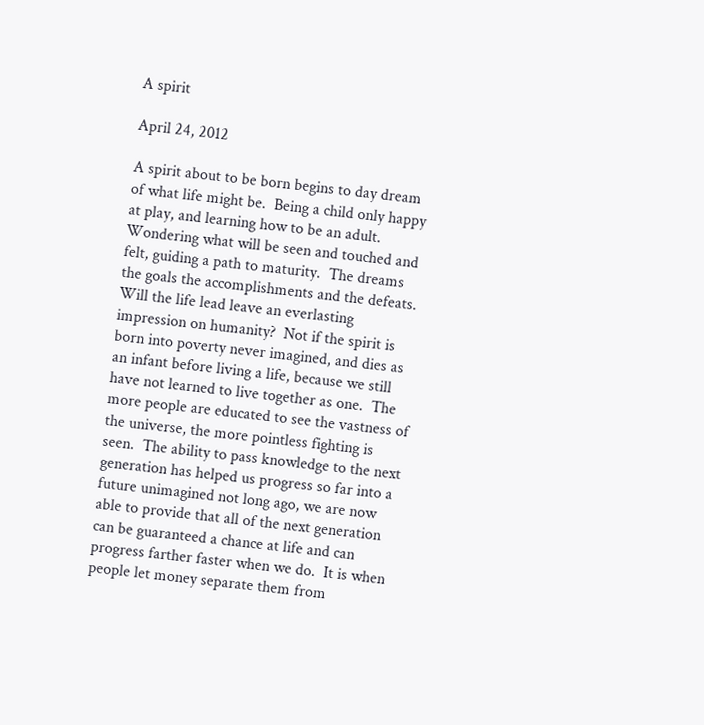A spirit

April 24, 2012

A spirit about to be born begins to day dream of what life might be.  Being a child only happy at play, and learning how to be an adult.  Wondering what will be seen and touched and felt, guiding a path to maturity.  The dreams the goals the accomplishments and the defeats.  Will the life lead leave an everlasting impression on humanity?  Not if the spirit is born into poverty never imagined, and dies as an infant before living a life, because we still have not learned to live together as one.  The more people are educated to see the vastness of the universe, the more pointless fighting is seen.  The ability to pass knowledge to the next generation has helped us progress so far into a future unimagined not long ago, we are now able to provide that all of the next generation can be guaranteed a chance at life and can progress farther faster when we do.  It is when people let money separate them from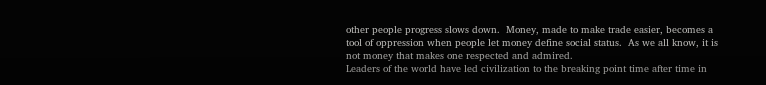other people progress slows down.  Money, made to make trade easier, becomes a tool of oppression when people let money define social status.  As we all know, it is not money that makes one respected and admired.
Leaders of the world have led civilization to the breaking point time after time in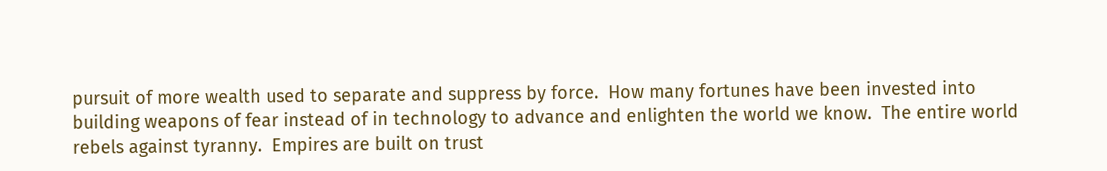pursuit of more wealth used to separate and suppress by force.  How many fortunes have been invested into building weapons of fear instead of in technology to advance and enlighten the world we know.  The entire world rebels against tyranny.  Empires are built on trust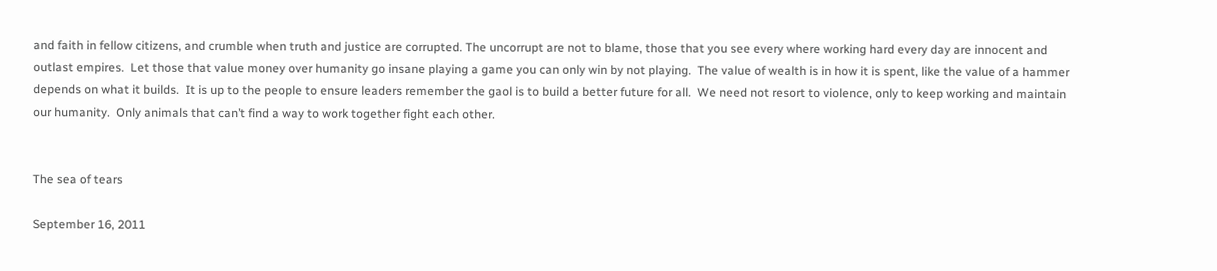and faith in fellow citizens, and crumble when truth and justice are corrupted. The uncorrupt are not to blame, those that you see every where working hard every day are innocent and outlast empires.  Let those that value money over humanity go insane playing a game you can only win by not playing.  The value of wealth is in how it is spent, like the value of a hammer depends on what it builds.  It is up to the people to ensure leaders remember the gaol is to build a better future for all.  We need not resort to violence, only to keep working and maintain our humanity.  Only animals that can’t find a way to work together fight each other.


The sea of tears

September 16, 2011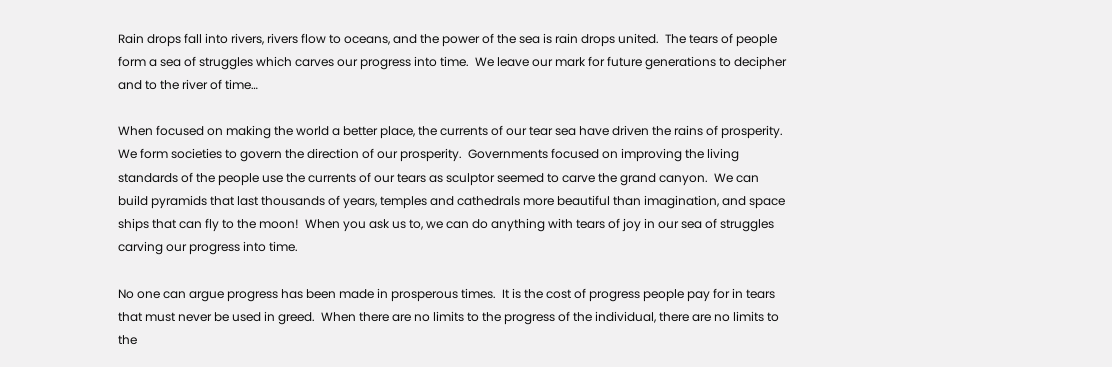Rain drops fall into rivers, rivers flow to oceans, and the power of the sea is rain drops united.  The tears of people form a sea of struggles which carves our progress into time.  We leave our mark for future generations to decipher and to the river of time…

When focused on making the world a better place, the currents of our tear sea have driven the rains of prosperity.  We form societies to govern the direction of our prosperity.  Governments focused on improving the living standards of the people use the currents of our tears as sculptor seemed to carve the grand canyon.  We can build pyramids that last thousands of years, temples and cathedrals more beautiful than imagination, and space ships that can fly to the moon!  When you ask us to, we can do anything with tears of joy in our sea of struggles carving our progress into time.

No one can argue progress has been made in prosperous times.  It is the cost of progress people pay for in tears that must never be used in greed.  When there are no limits to the progress of the individual, there are no limits to the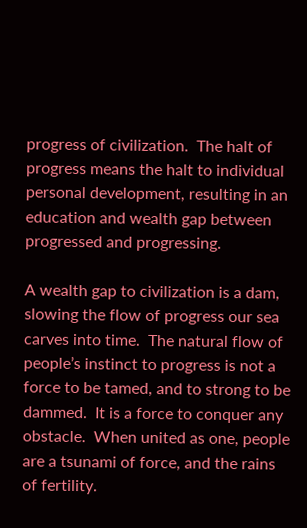progress of civilization.  The halt of progress means the halt to individual personal development, resulting in an education and wealth gap between progressed and progressing.

A wealth gap to civilization is a dam, slowing the flow of progress our sea carves into time.  The natural flow of people’s instinct to progress is not a force to be tamed, and to strong to be dammed.  It is a force to conquer any obstacle.  When united as one, people are a tsunami of force, and the rains of fertility.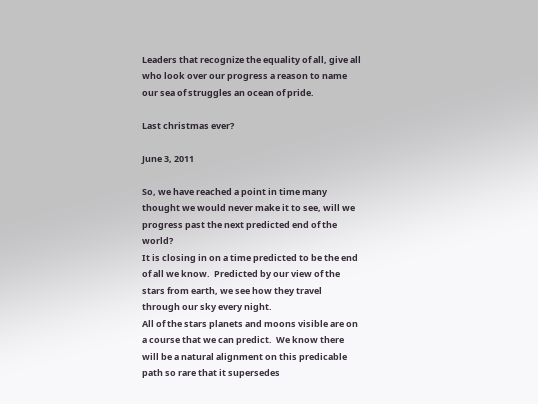Leaders that recognize the equality of all, give all who look over our progress a reason to name our sea of struggles an ocean of pride.

Last christmas ever?

June 3, 2011

So, we have reached a point in time many thought we would never make it to see, will we progress past the next predicted end of the world?
It is closing in on a time predicted to be the end of all we know.  Predicted by our view of the stars from earth, we see how they travel through our sky every night.
All of the stars planets and moons visible are on a course that we can predict.  We know there will be a natural alignment on this predicable path so rare that it supersedes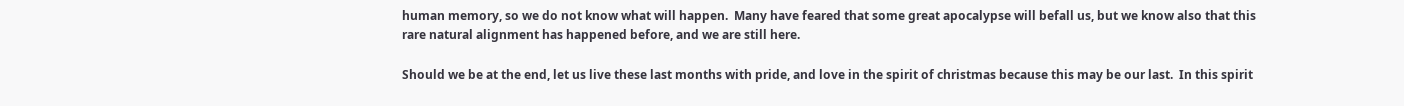human memory, so we do not know what will happen.  Many have feared that some great apocalypse will befall us, but we know also that this rare natural alignment has happened before, and we are still here.

Should we be at the end, let us live these last months with pride, and love in the spirit of christmas because this may be our last.  In this spirit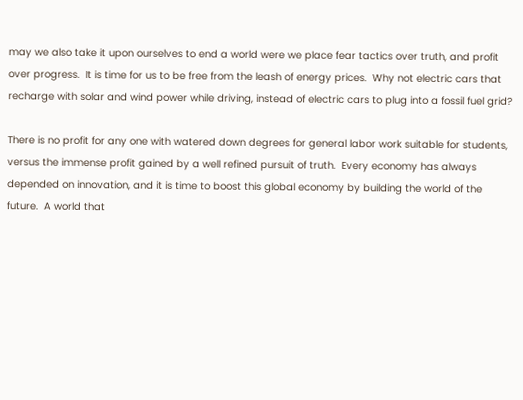may we also take it upon ourselves to end a world were we place fear tactics over truth, and profit over progress.  It is time for us to be free from the leash of energy prices.  Why not electric cars that recharge with solar and wind power while driving, instead of electric cars to plug into a fossil fuel grid?

There is no profit for any one with watered down degrees for general labor work suitable for students, versus the immense profit gained by a well refined pursuit of truth.  Every economy has always depended on innovation, and it is time to boost this global economy by building the world of the future.  A world that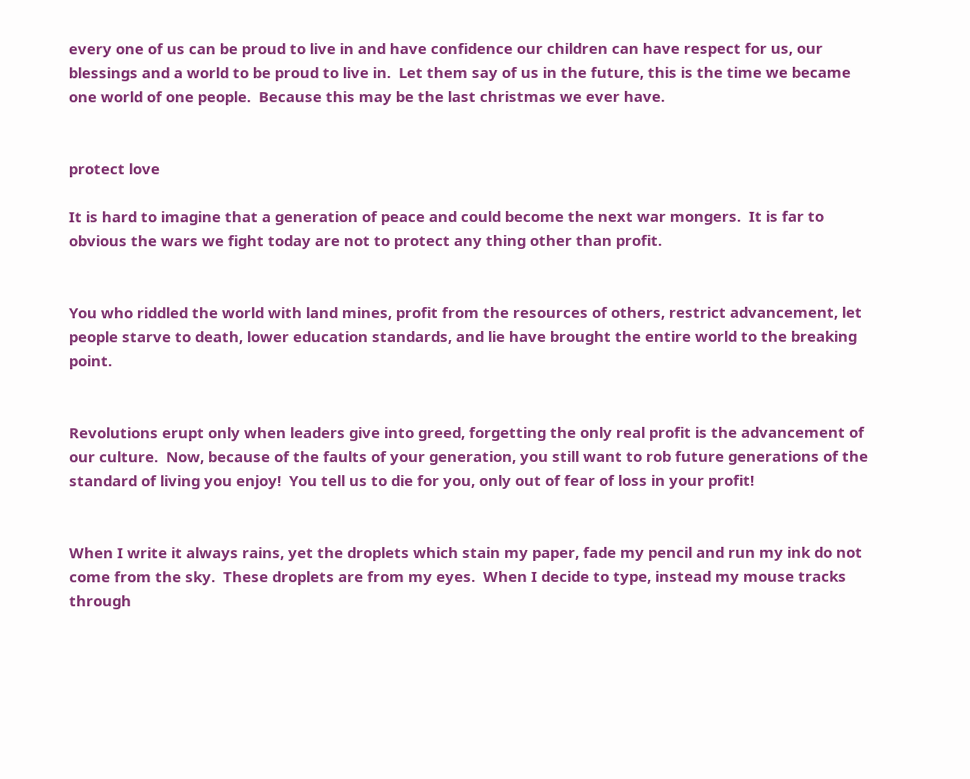every one of us can be proud to live in and have confidence our children can have respect for us, our blessings and a world to be proud to live in.  Let them say of us in the future, this is the time we became one world of one people.  Because this may be the last christmas we ever have.


protect love

It is hard to imagine that a generation of peace and could become the next war mongers.  It is far to obvious the wars we fight today are not to protect any thing other than profit.


You who riddled the world with land mines, profit from the resources of others, restrict advancement, let people starve to death, lower education standards, and lie have brought the entire world to the breaking point.


Revolutions erupt only when leaders give into greed, forgetting the only real profit is the advancement of our culture.  Now, because of the faults of your generation, you still want to rob future generations of the standard of living you enjoy!  You tell us to die for you, only out of fear of loss in your profit!


When I write it always rains, yet the droplets which stain my paper, fade my pencil and run my ink do not come from the sky.  These droplets are from my eyes.  When I decide to type, instead my mouse tracks through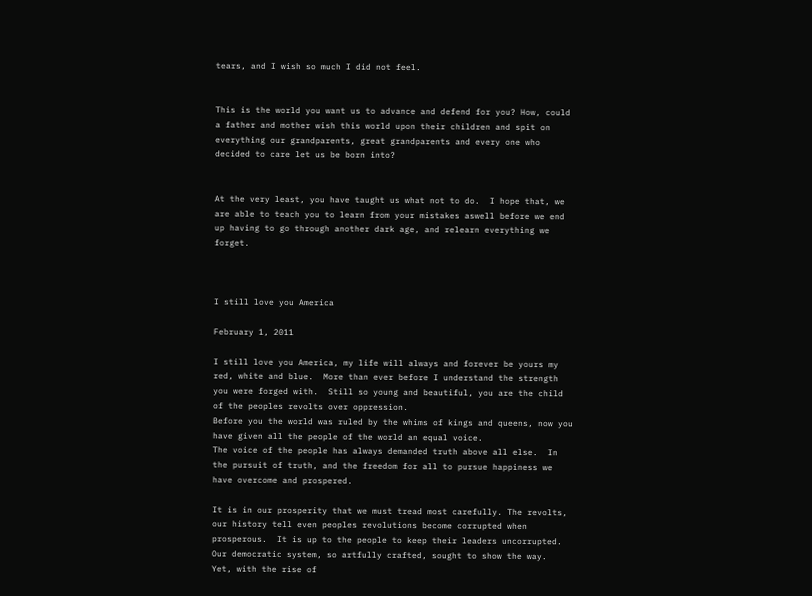tears, and I wish so much I did not feel.


This is the world you want us to advance and defend for you? How, could a father and mother wish this world upon their children and spit on everything our grandparents, great grandparents and every one who decided to care let us be born into?


At the very least, you have taught us what not to do.  I hope that, we are able to teach you to learn from your mistakes aswell before we end up having to go through another dark age, and relearn everything we forget.



I still love you America

February 1, 2011

I still love you America, my life will always and forever be yours my red, white and blue.  More than ever before I understand the strength you were forged with.  Still so young and beautiful, you are the child of the peoples revolts over oppression.
Before you the world was ruled by the whims of kings and queens, now you have given all the people of the world an equal voice.
The voice of the people has always demanded truth above all else.  In the pursuit of truth, and the freedom for all to pursue happiness we have overcome and prospered.

It is in our prosperity that we must tread most carefully. The revolts, our history tell even peoples revolutions become corrupted when prosperous.  It is up to the people to keep their leaders uncorrupted.  Our democratic system, so artfully crafted, sought to show the way.  Yet, with the rise of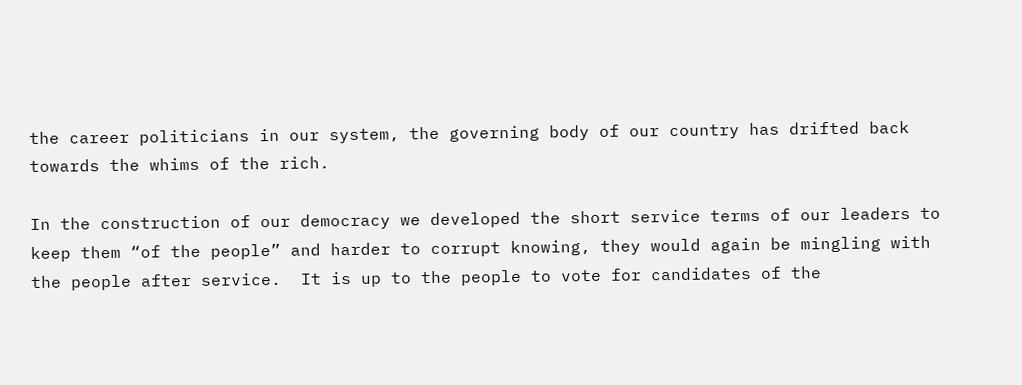the career politicians in our system, the governing body of our country has drifted back towards the whims of the rich.

In the construction of our democracy we developed the short service terms of our leaders to keep them “of the people” and harder to corrupt knowing, they would again be mingling with the people after service.  It is up to the people to vote for candidates of the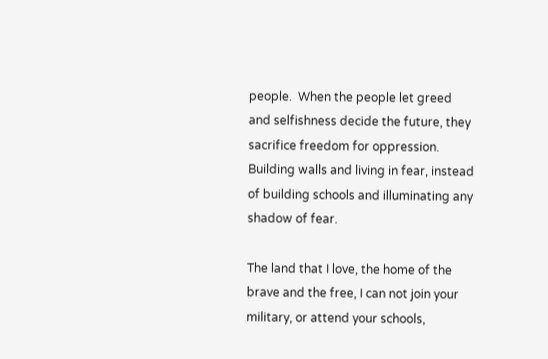people.  When the people let greed and selfishness decide the future, they sacrifice freedom for oppression.  Building walls and living in fear, instead of building schools and illuminating any shadow of fear.

The land that I love, the home of the brave and the free, I can not join your military, or attend your schools,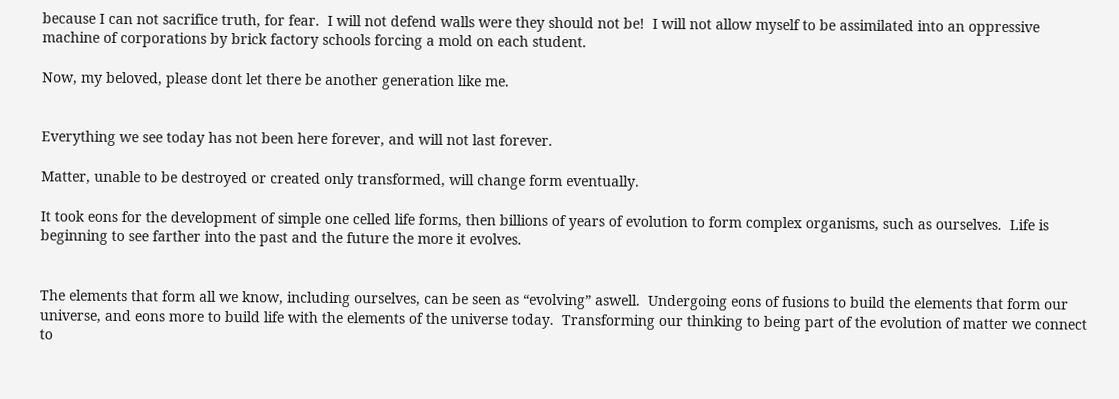because I can not sacrifice truth, for fear.  I will not defend walls were they should not be!  I will not allow myself to be assimilated into an oppressive machine of corporations by brick factory schools forcing a mold on each student.

Now, my beloved, please dont let there be another generation like me.


Everything we see today has not been here forever, and will not last forever.

Matter, unable to be destroyed or created only transformed, will change form eventually.

It took eons for the development of simple one celled life forms, then billions of years of evolution to form complex organisms, such as ourselves.  Life is beginning to see farther into the past and the future the more it evolves.


The elements that form all we know, including ourselves, can be seen as “evolving” aswell.  Undergoing eons of fusions to build the elements that form our universe, and eons more to build life with the elements of the universe today.  Transforming our thinking to being part of the evolution of matter we connect to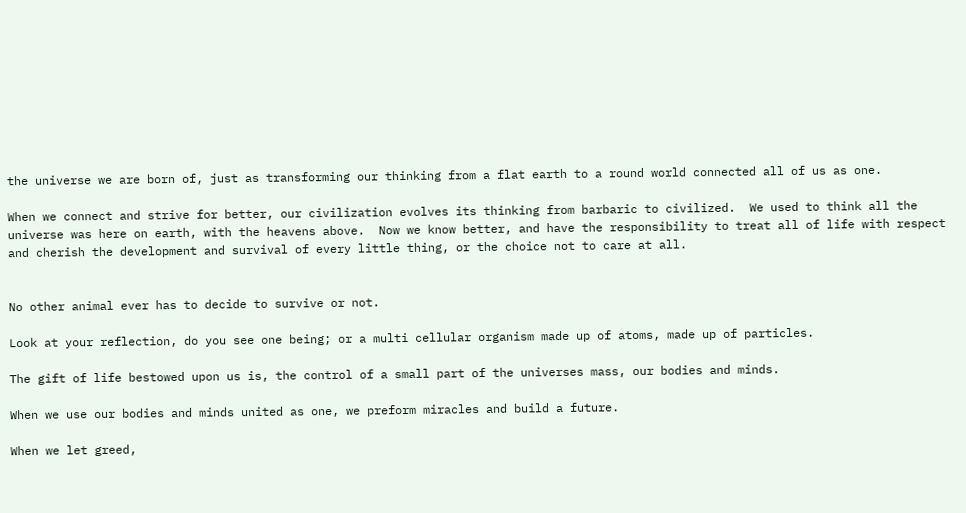the universe we are born of, just as transforming our thinking from a flat earth to a round world connected all of us as one.

When we connect and strive for better, our civilization evolves its thinking from barbaric to civilized.  We used to think all the universe was here on earth, with the heavens above.  Now we know better, and have the responsibility to treat all of life with respect and cherish the development and survival of every little thing, or the choice not to care at all.


No other animal ever has to decide to survive or not.

Look at your reflection, do you see one being; or a multi cellular organism made up of atoms, made up of particles.

The gift of life bestowed upon us is, the control of a small part of the universes mass, our bodies and minds.

When we use our bodies and minds united as one, we preform miracles and build a future.

When we let greed,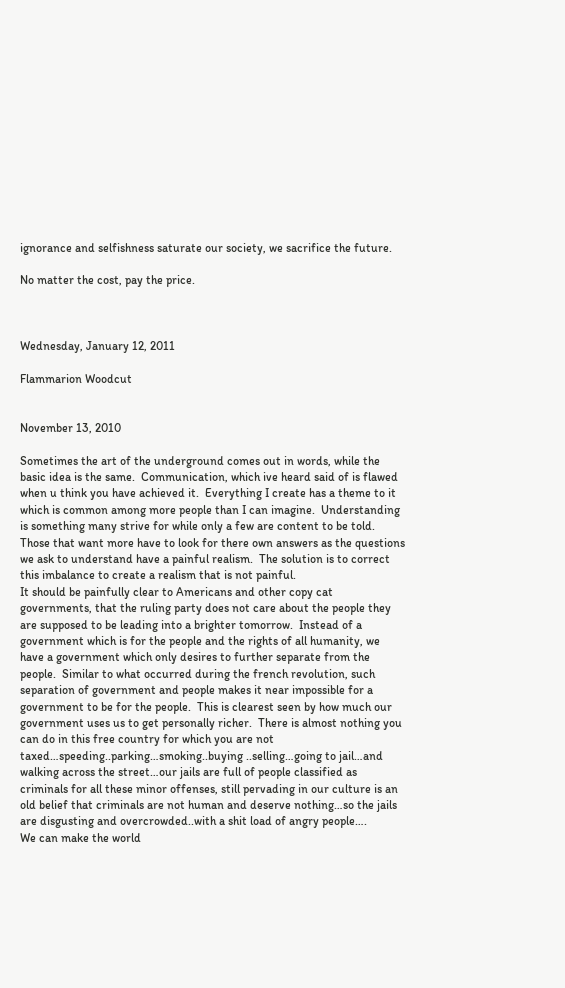ignorance and selfishness saturate our society, we sacrifice the future.

No matter the cost, pay the price.



Wednesday, January 12, 2011

Flammarion Woodcut


November 13, 2010

Sometimes the art of the underground comes out in words, while the basic idea is the same.  Communication, which ive heard said of is flawed when u think you have achieved it.  Everything I create has a theme to it which is common among more people than I can imagine.  Understanding is something many strive for while only a few are content to be told.  Those that want more have to look for there own answers as the questions we ask to understand have a painful realism.  The solution is to correct this imbalance to create a realism that is not painful.
It should be painfully clear to Americans and other copy cat governments, that the ruling party does not care about the people they are supposed to be leading into a brighter tomorrow.  Instead of a government which is for the people and the rights of all humanity, we have a government which only desires to further separate from the people.  Similar to what occurred during the french revolution, such separation of government and people makes it near impossible for a government to be for the people.  This is clearest seen by how much our government uses us to get personally richer.  There is almost nothing you can do in this free country for which you are not taxed…speeding..parking…smoking..buying ..selling…going to jail…and walking across the street…our jails are full of people classified as criminals for all these minor offenses, still pervading in our culture is an old belief that criminals are not human and deserve nothing…so the jails are disgusting and overcrowded..with a shit load of angry people….
We can make the world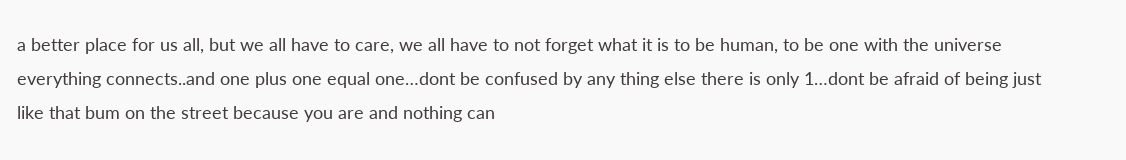a better place for us all, but we all have to care, we all have to not forget what it is to be human, to be one with the universe everything connects..and one plus one equal one…dont be confused by any thing else there is only 1…dont be afraid of being just like that bum on the street because you are and nothing can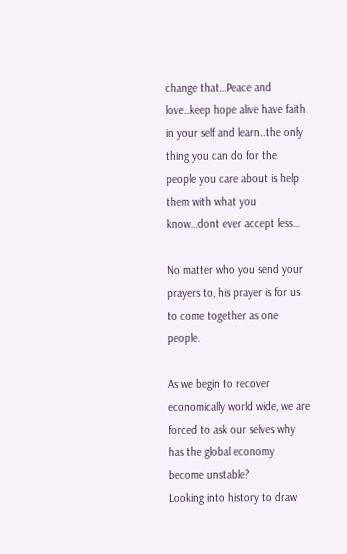change that…Peace and love..keep hope alive have faith in your self and learn..the only thing you can do for the people you care about is help them with what you know…dont ever accept less…

No matter who you send your prayers to, his prayer is for us to come together as one people.

As we begin to recover economically world wide, we are forced to ask our selves why has the global economy become unstable?
Looking into history to draw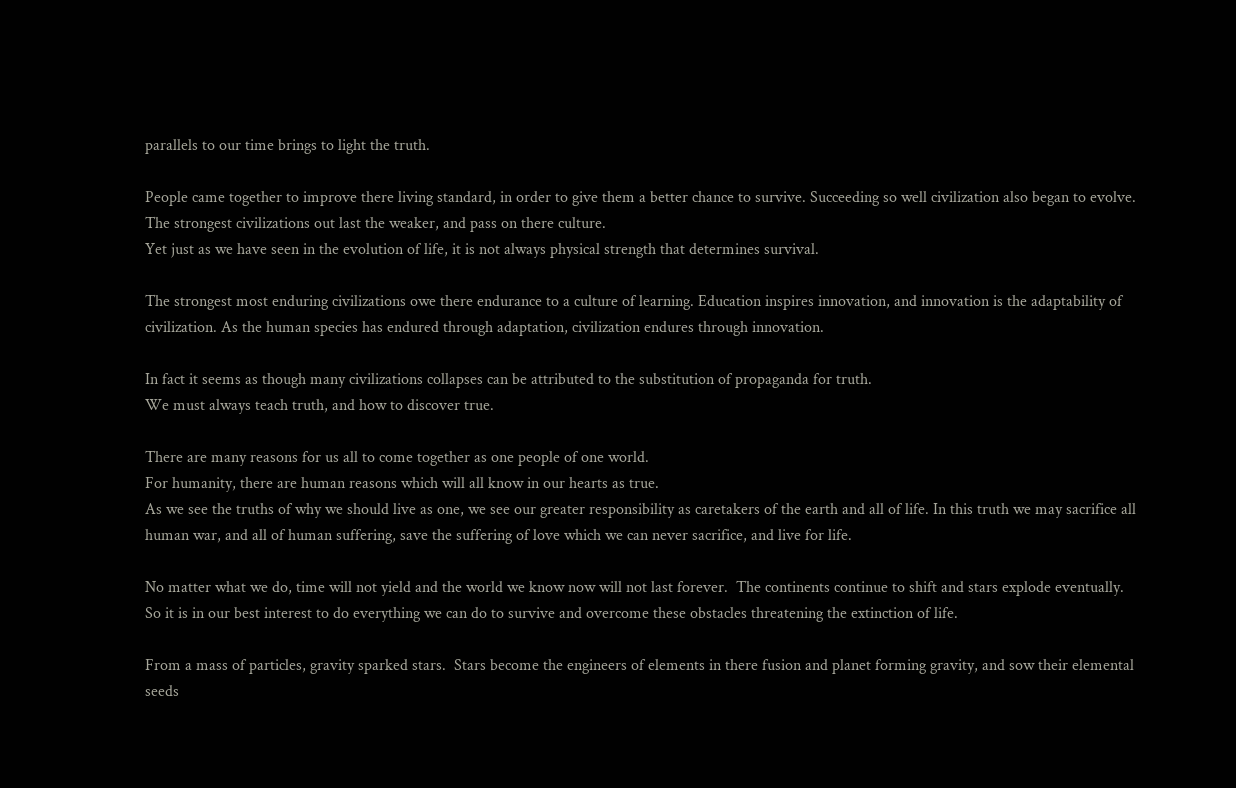parallels to our time brings to light the truth.

People came together to improve there living standard, in order to give them a better chance to survive. Succeeding so well civilization also began to evolve.
The strongest civilizations out last the weaker, and pass on there culture.
Yet just as we have seen in the evolution of life, it is not always physical strength that determines survival.

The strongest most enduring civilizations owe there endurance to a culture of learning. Education inspires innovation, and innovation is the adaptability of civilization. As the human species has endured through adaptation, civilization endures through innovation.

In fact it seems as though many civilizations collapses can be attributed to the substitution of propaganda for truth.
We must always teach truth, and how to discover true.

There are many reasons for us all to come together as one people of one world.
For humanity, there are human reasons which will all know in our hearts as true.
As we see the truths of why we should live as one, we see our greater responsibility as caretakers of the earth and all of life. In this truth we may sacrifice all human war, and all of human suffering, save the suffering of love which we can never sacrifice, and live for life.

No matter what we do, time will not yield and the world we know now will not last forever.  The continents continue to shift and stars explode eventually.
So it is in our best interest to do everything we can do to survive and overcome these obstacles threatening the extinction of life.

From a mass of particles, gravity sparked stars.  Stars become the engineers of elements in there fusion and planet forming gravity, and sow their elemental seeds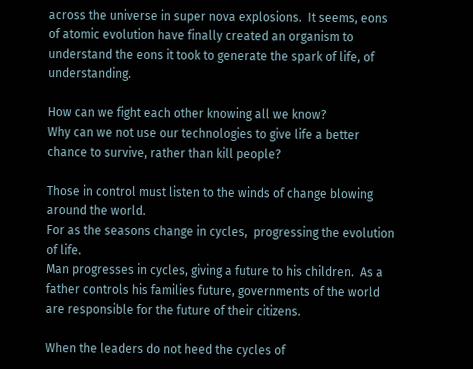across the universe in super nova explosions.  It seems, eons of atomic evolution have finally created an organism to understand the eons it took to generate the spark of life, of understanding.

How can we fight each other knowing all we know?
Why can we not use our technologies to give life a better chance to survive, rather than kill people?

Those in control must listen to the winds of change blowing around the world.
For as the seasons change in cycles,  progressing the evolution of life.
Man progresses in cycles, giving a future to his children.  As a father controls his families future, governments of the world are responsible for the future of their citizens.

When the leaders do not heed the cycles of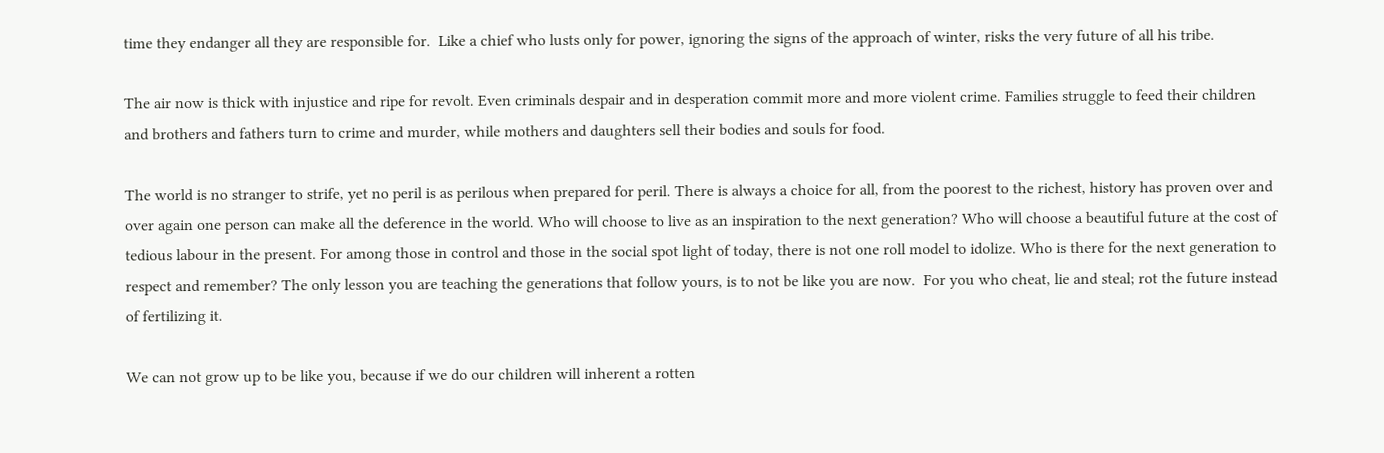time they endanger all they are responsible for.  Like a chief who lusts only for power, ignoring the signs of the approach of winter, risks the very future of all his tribe.

The air now is thick with injustice and ripe for revolt. Even criminals despair and in desperation commit more and more violent crime. Families struggle to feed their children and brothers and fathers turn to crime and murder, while mothers and daughters sell their bodies and souls for food.

The world is no stranger to strife, yet no peril is as perilous when prepared for peril. There is always a choice for all, from the poorest to the richest, history has proven over and over again one person can make all the deference in the world. Who will choose to live as an inspiration to the next generation? Who will choose a beautiful future at the cost of tedious labour in the present. For among those in control and those in the social spot light of today, there is not one roll model to idolize. Who is there for the next generation to respect and remember? The only lesson you are teaching the generations that follow yours, is to not be like you are now.  For you who cheat, lie and steal; rot the future instead of fertilizing it.

We can not grow up to be like you, because if we do our children will inherent a rotten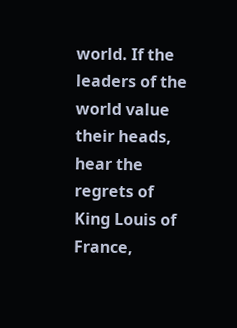world. If the leaders of the world value their heads, hear the regrets of King Louis of France,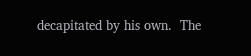decapitated by his own.  The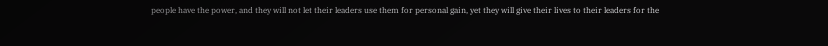people have the power, and they will not let their leaders use them for personal gain, yet they will give their lives to their leaders for the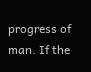progress of man. If the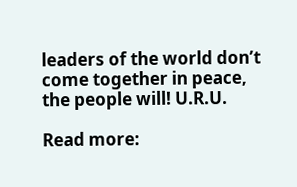leaders of the world don’t come together in peace, the people will! U.R.U.

Read more: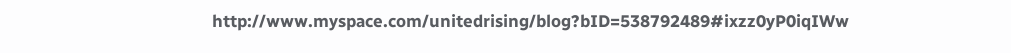http://www.myspace.com/unitedrising/blog?bID=538792489#ixzz0yP0iqIWw